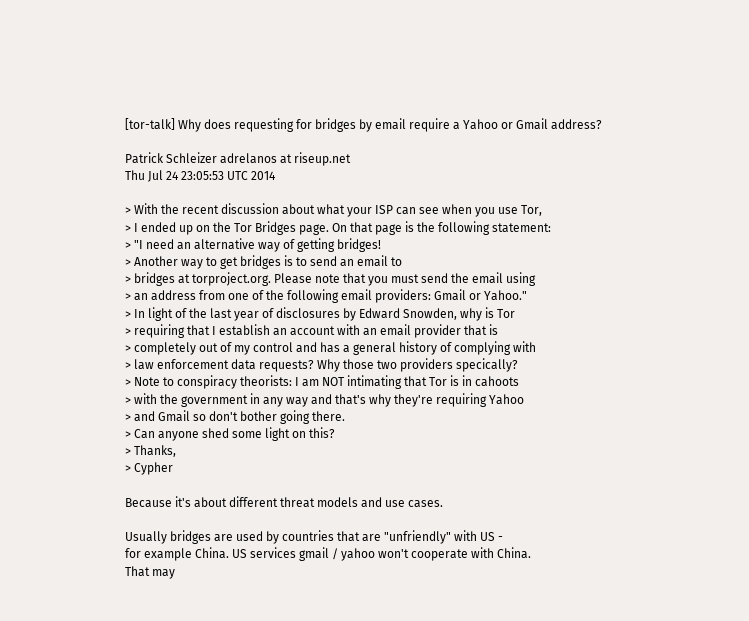[tor-talk] Why does requesting for bridges by email require a Yahoo or Gmail address?

Patrick Schleizer adrelanos at riseup.net
Thu Jul 24 23:05:53 UTC 2014

> With the recent discussion about what your ISP can see when you use Tor,
> I ended up on the Tor Bridges page. On that page is the following statement:
> "I need an alternative way of getting bridges!
> Another way to get bridges is to send an email to
> bridges at torproject.org. Please note that you must send the email using
> an address from one of the following email providers: Gmail or Yahoo."
> In light of the last year of disclosures by Edward Snowden, why is Tor
> requiring that I establish an account with an email provider that is
> completely out of my control and has a general history of complying with
> law enforcement data requests? Why those two providers specically?
> Note to conspiracy theorists: I am NOT intimating that Tor is in cahoots
> with the government in any way and that's why they're requiring Yahoo
> and Gmail so don't bother going there.
> Can anyone shed some light on this?
> Thanks,
> Cypher

Because it's about different threat models and use cases.

Usually bridges are used by countries that are "unfriendly" with US -
for example China. US services gmail / yahoo won't cooperate with China.
That may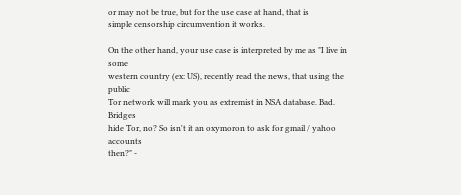or may not be true, but for the use case at hand, that is
simple censorship circumvention it works.

On the other hand, your use case is interpreted by me as "I live in some
western country (ex: US), recently read the news, that using the public
Tor network will mark you as extremist in NSA database. Bad. Bridges
hide Tor, no? So isn't it an oxymoron to ask for gmail / yahoo accounts
then?" -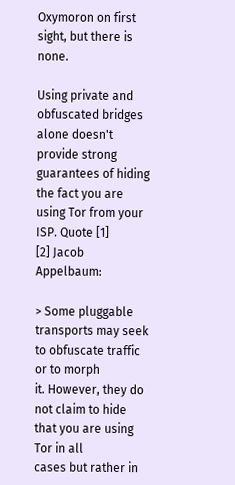Oxymoron on first sight, but there is none.

Using private and obfuscated bridges alone doesn't provide strong
guarantees of hiding the fact you are using Tor from your ISP. Quote [1]
[2] Jacob Appelbaum:

> Some pluggable transports may seek to obfuscate traffic or to morph
it. However, they do not claim to hide that you are using Tor in all
cases but rather in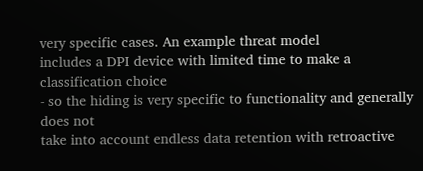very specific cases. An example threat model
includes a DPI device with limited time to make a classification choice
- so the hiding is very specific to functionality and generally does not
take into account endless data retention with retroactive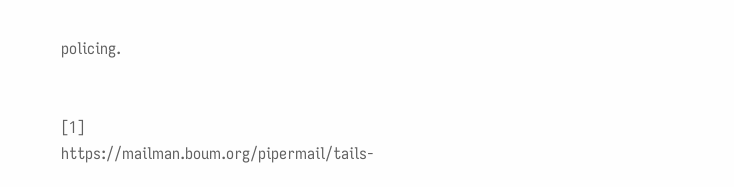policing.


[1] https://mailman.boum.org/pipermail/tails-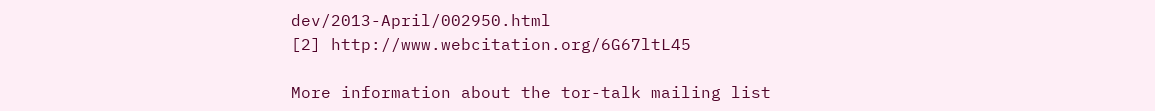dev/2013-April/002950.html
[2] http://www.webcitation.org/6G67ltL45

More information about the tor-talk mailing list